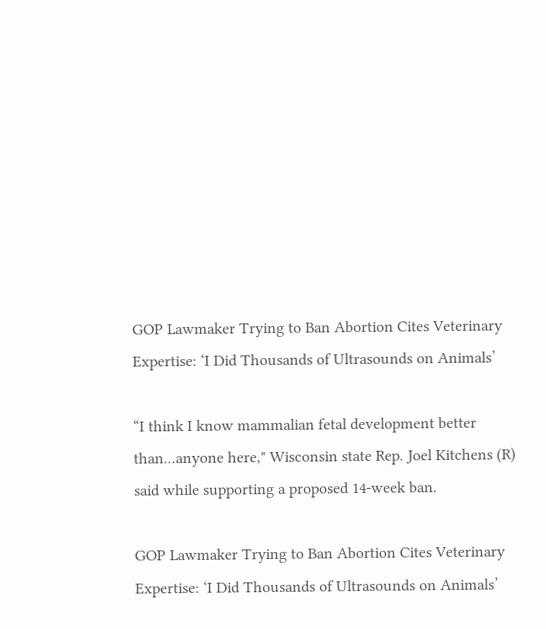GOP Lawmaker Trying to Ban Abortion Cites Veterinary Expertise: ‘I Did Thousands of Ultrasounds on Animals’

“I think I know mammalian fetal development better than...anyone here," Wisconsin state Rep. Joel Kitchens (R) said while supporting a proposed 14-week ban.

GOP Lawmaker Trying to Ban Abortion Cites Veterinary Expertise: ‘I Did Thousands of Ultrasounds on Animals’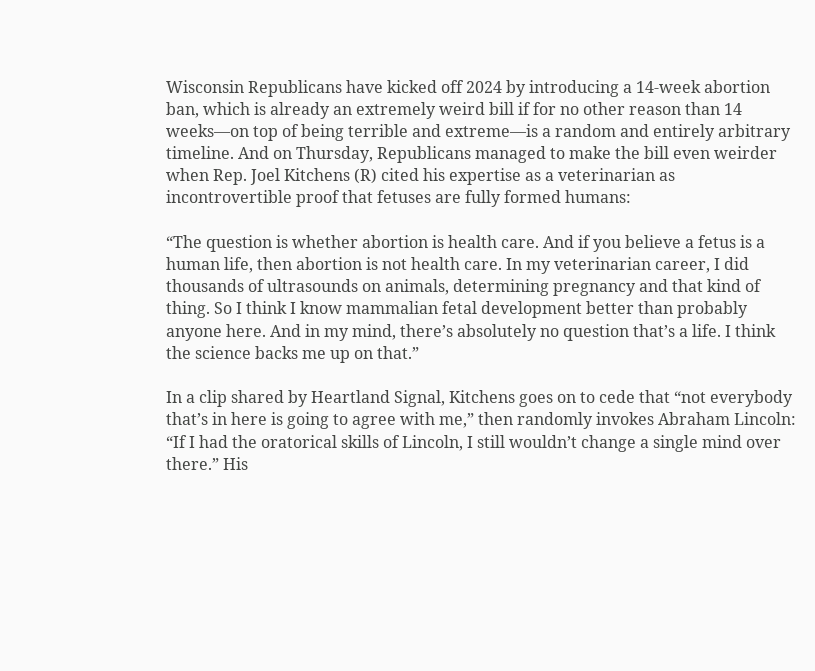Wisconsin Republicans have kicked off 2024 by introducing a 14-week abortion ban, which is already an extremely weird bill if for no other reason than 14 weeks—on top of being terrible and extreme—is a random and entirely arbitrary timeline. And on Thursday, Republicans managed to make the bill even weirder when Rep. Joel Kitchens (R) cited his expertise as a veterinarian as incontrovertible proof that fetuses are fully formed humans:

“The question is whether abortion is health care. And if you believe a fetus is a human life, then abortion is not health care. In my veterinarian career, I did thousands of ultrasounds on animals, determining pregnancy and that kind of thing. So I think I know mammalian fetal development better than probably anyone here. And in my mind, there’s absolutely no question that’s a life. I think the science backs me up on that.”

In a clip shared by Heartland Signal, Kitchens goes on to cede that “not everybody that’s in here is going to agree with me,” then randomly invokes Abraham Lincoln: “If I had the oratorical skills of Lincoln, I still wouldn’t change a single mind over there.” His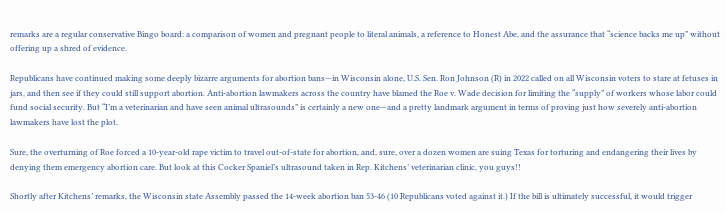remarks are a regular conservative Bingo board: a comparison of women and pregnant people to literal animals, a reference to Honest Abe, and the assurance that “science backs me up” without offering up a shred of evidence.

Republicans have continued making some deeply bizarre arguments for abortion bans—in Wisconsin alone, U.S. Sen. Ron Johnson (R) in 2022 called on all Wisconsin voters to stare at fetuses in jars, and then see if they could still support abortion. Anti-abortion lawmakers across the country have blamed the Roe v. Wade decision for limiting the “supply” of workers whose labor could fund social security. But “I’m a veterinarian and have seen animal ultrasounds” is certainly a new one—and a pretty landmark argument in terms of proving just how severely anti-abortion lawmakers have lost the plot.

Sure, the overturning of Roe forced a 10-year-old rape victim to travel out-of-state for abortion, and, sure, over a dozen women are suing Texas for torturing and endangering their lives by denying them emergency abortion care. But look at this Cocker Spaniel’s ultrasound taken in Rep. Kitchens’ veterinarian clinic, you guys!!

Shortly after Kitchens’ remarks, the Wisconsin state Assembly passed the 14-week abortion ban 53-46 (10 Republicans voted against it.) If the bill is ultimately successful, it would trigger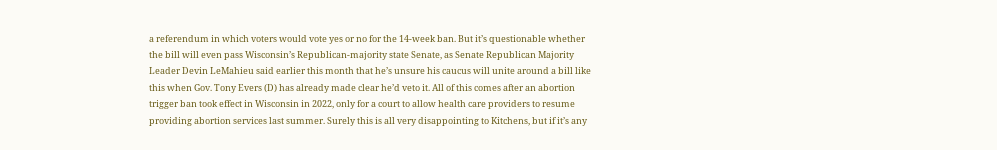a referendum in which voters would vote yes or no for the 14-week ban. But it’s questionable whether the bill will even pass Wisconsin’s Republican-majority state Senate, as Senate Republican Majority Leader Devin LeMahieu said earlier this month that he’s unsure his caucus will unite around a bill like this when Gov. Tony Evers (D) has already made clear he’d veto it. All of this comes after an abortion trigger ban took effect in Wisconsin in 2022, only for a court to allow health care providers to resume providing abortion services last summer. Surely this is all very disappointing to Kitchens, but if it’s any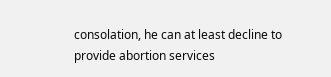consolation, he can at least decline to provide abortion services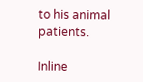to his animal patients.

Inline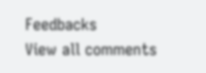Feedbacks
View all comments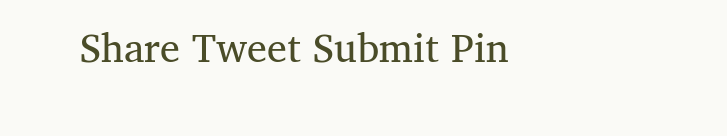Share Tweet Submit Pin